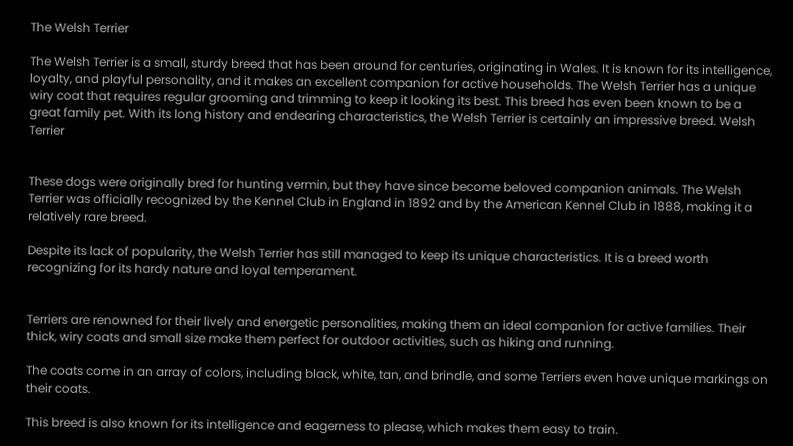The Welsh Terrier

The Welsh Terrier is a small, sturdy breed that has been around for centuries, originating in Wales. It is known for its intelligence, loyalty, and playful personality, and it makes an excellent companion for active households. The Welsh Terrier has a unique wiry coat that requires regular grooming and trimming to keep it looking its best. This breed has even been known to be a great family pet. With its long history and endearing characteristics, the Welsh Terrier is certainly an impressive breed. Welsh Terrier


These dogs were originally bred for hunting vermin, but they have since become beloved companion animals. The Welsh Terrier was officially recognized by the Kennel Club in England in 1892 and by the American Kennel Club in 1888, making it a relatively rare breed.

Despite its lack of popularity, the Welsh Terrier has still managed to keep its unique characteristics. It is a breed worth recognizing for its hardy nature and loyal temperament.


Terriers are renowned for their lively and energetic personalities, making them an ideal companion for active families. Their thick, wiry coats and small size make them perfect for outdoor activities, such as hiking and running.

The coats come in an array of colors, including black, white, tan, and brindle, and some Terriers even have unique markings on their coats.

This breed is also known for its intelligence and eagerness to please, which makes them easy to train.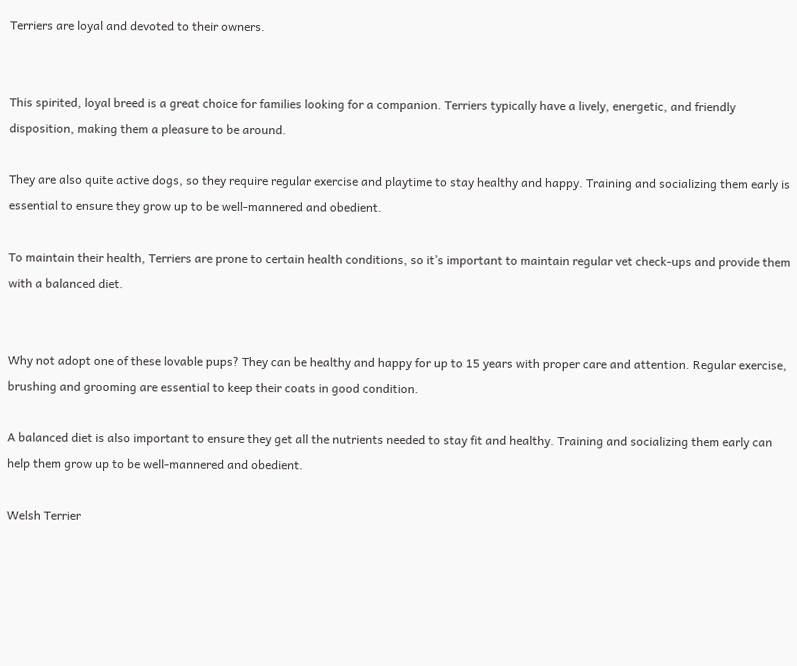Terriers are loyal and devoted to their owners.


This spirited, loyal breed is a great choice for families looking for a companion. Terriers typically have a lively, energetic, and friendly disposition, making them a pleasure to be around.

They are also quite active dogs, so they require regular exercise and playtime to stay healthy and happy. Training and socializing them early is essential to ensure they grow up to be well-mannered and obedient.

To maintain their health, Terriers are prone to certain health conditions, so it’s important to maintain regular vet check-ups and provide them with a balanced diet.


Why not adopt one of these lovable pups? They can be healthy and happy for up to 15 years with proper care and attention. Regular exercise, brushing and grooming are essential to keep their coats in good condition.

A balanced diet is also important to ensure they get all the nutrients needed to stay fit and healthy. Training and socializing them early can help them grow up to be well-mannered and obedient.

Welsh Terrier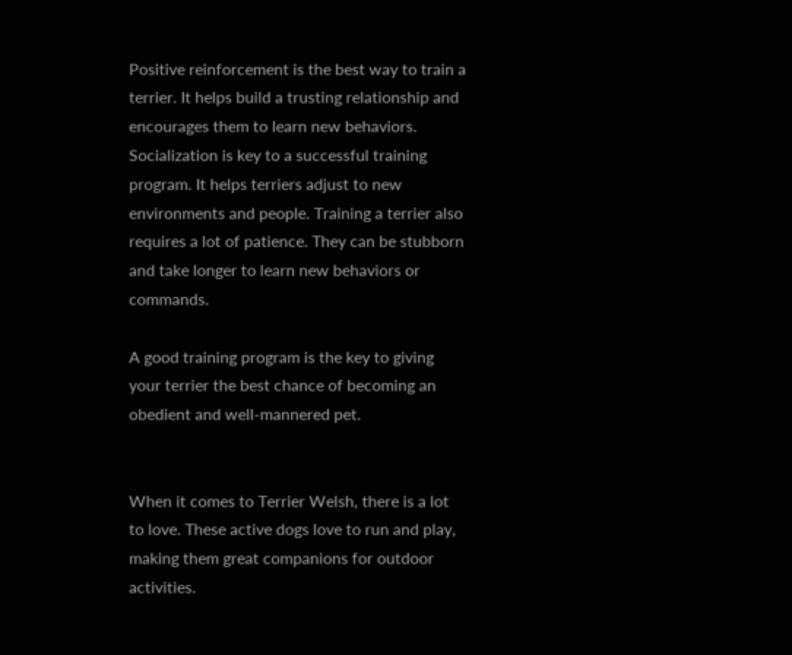Positive reinforcement is the best way to train a terrier. It helps build a trusting relationship and encourages them to learn new behaviors. Socialization is key to a successful training program. It helps terriers adjust to new environments and people. Training a terrier also requires a lot of patience. They can be stubborn and take longer to learn new behaviors or commands.

A good training program is the key to giving your terrier the best chance of becoming an obedient and well-mannered pet.


When it comes to Terrier Welsh, there is a lot to love. These active dogs love to run and play, making them great companions for outdoor activities.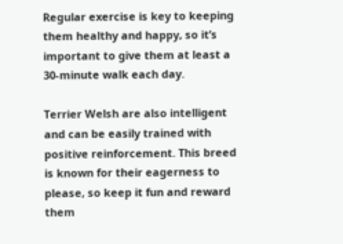Regular exercise is key to keeping them healthy and happy, so it’s important to give them at least a 30-minute walk each day.

Terrier Welsh are also intelligent and can be easily trained with positive reinforcement. This breed is known for their eagerness to please, so keep it fun and reward them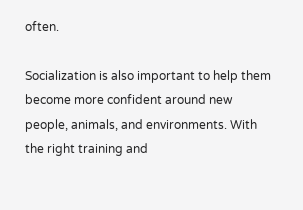often.

Socialization is also important to help them become more confident around new people, animals, and environments. With the right training and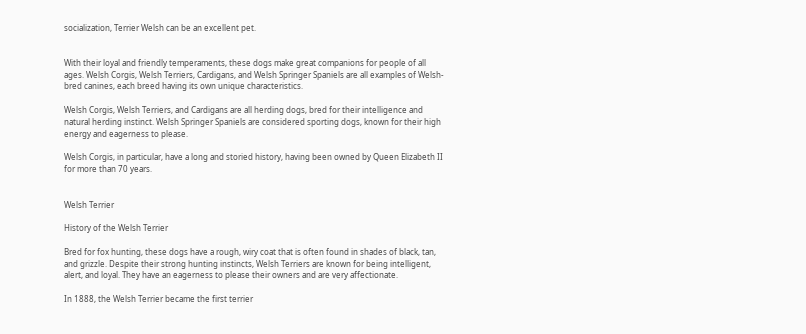socialization, Terrier Welsh can be an excellent pet.


With their loyal and friendly temperaments, these dogs make great companions for people of all ages. Welsh Corgis, Welsh Terriers, Cardigans, and Welsh Springer Spaniels are all examples of Welsh-bred canines, each breed having its own unique characteristics.

Welsh Corgis, Welsh Terriers, and Cardigans are all herding dogs, bred for their intelligence and natural herding instinct. Welsh Springer Spaniels are considered sporting dogs, known for their high energy and eagerness to please.

Welsh Corgis, in particular, have a long and storied history, having been owned by Queen Elizabeth II for more than 70 years.


Welsh Terrier

History of the Welsh Terrier

Bred for fox hunting, these dogs have a rough, wiry coat that is often found in shades of black, tan, and grizzle. Despite their strong hunting instincts, Welsh Terriers are known for being intelligent, alert, and loyal. They have an eagerness to please their owners and are very affectionate.

In 1888, the Welsh Terrier became the first terrier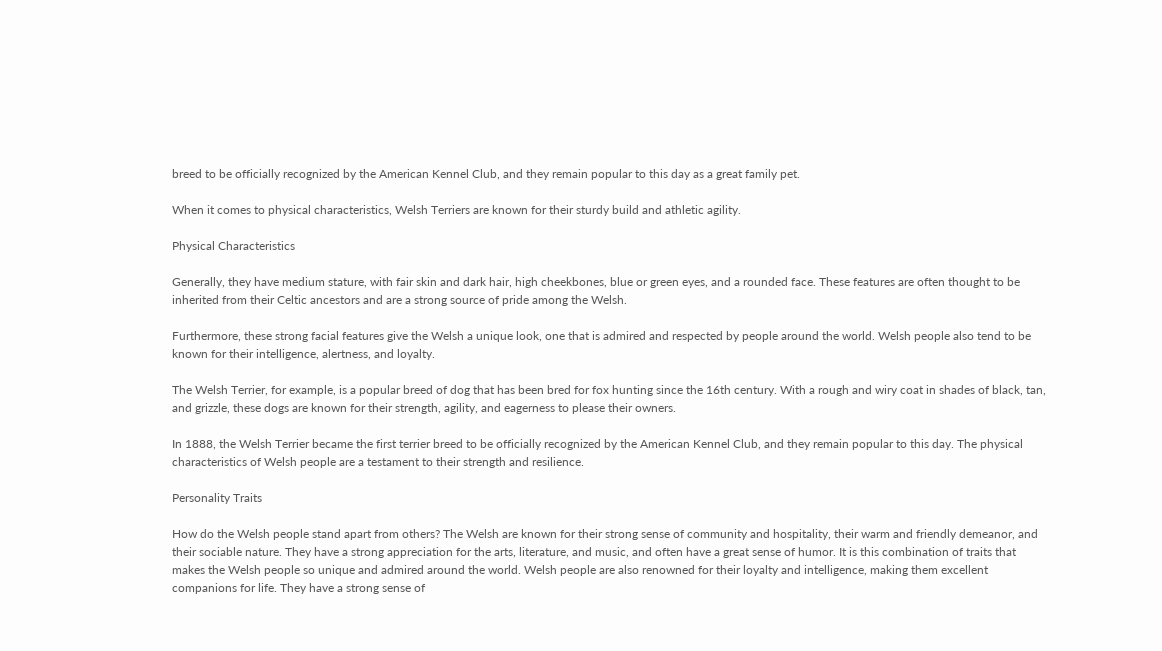breed to be officially recognized by the American Kennel Club, and they remain popular to this day as a great family pet.

When it comes to physical characteristics, Welsh Terriers are known for their sturdy build and athletic agility.

Physical Characteristics

Generally, they have medium stature, with fair skin and dark hair, high cheekbones, blue or green eyes, and a rounded face. These features are often thought to be inherited from their Celtic ancestors and are a strong source of pride among the Welsh.

Furthermore, these strong facial features give the Welsh a unique look, one that is admired and respected by people around the world. Welsh people also tend to be known for their intelligence, alertness, and loyalty.

The Welsh Terrier, for example, is a popular breed of dog that has been bred for fox hunting since the 16th century. With a rough and wiry coat in shades of black, tan, and grizzle, these dogs are known for their strength, agility, and eagerness to please their owners.

In 1888, the Welsh Terrier became the first terrier breed to be officially recognized by the American Kennel Club, and they remain popular to this day. The physical characteristics of Welsh people are a testament to their strength and resilience.

Personality Traits

How do the Welsh people stand apart from others? The Welsh are known for their strong sense of community and hospitality, their warm and friendly demeanor, and their sociable nature. They have a strong appreciation for the arts, literature, and music, and often have a great sense of humor. It is this combination of traits that makes the Welsh people so unique and admired around the world. Welsh people are also renowned for their loyalty and intelligence, making them excellent companions for life. They have a strong sense of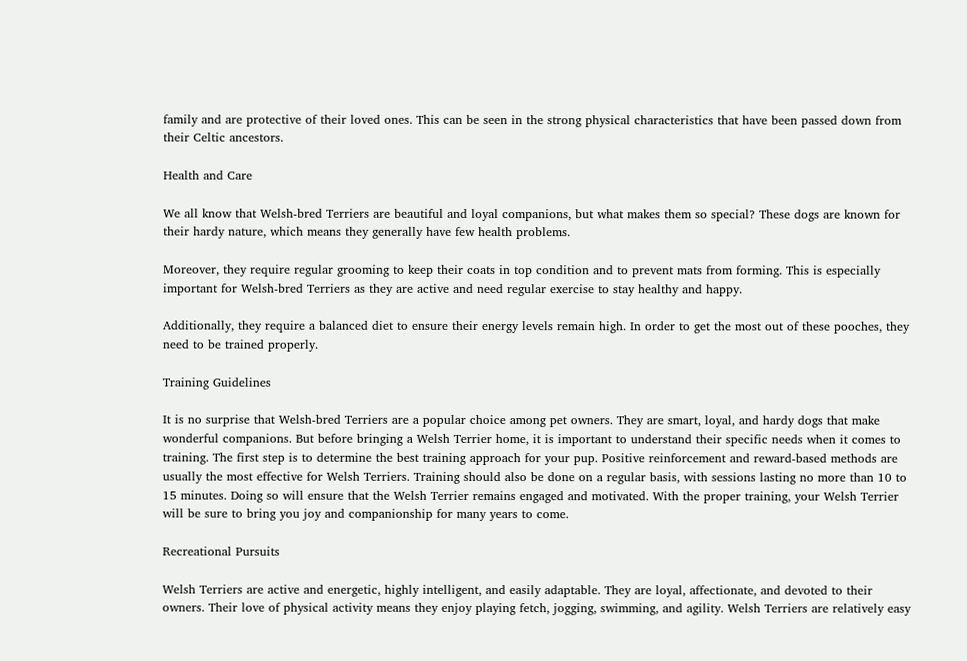family and are protective of their loved ones. This can be seen in the strong physical characteristics that have been passed down from their Celtic ancestors.

Health and Care

We all know that Welsh-bred Terriers are beautiful and loyal companions, but what makes them so special? These dogs are known for their hardy nature, which means they generally have few health problems.

Moreover, they require regular grooming to keep their coats in top condition and to prevent mats from forming. This is especially important for Welsh-bred Terriers as they are active and need regular exercise to stay healthy and happy.

Additionally, they require a balanced diet to ensure their energy levels remain high. In order to get the most out of these pooches, they need to be trained properly.

Training Guidelines

It is no surprise that Welsh-bred Terriers are a popular choice among pet owners. They are smart, loyal, and hardy dogs that make wonderful companions. But before bringing a Welsh Terrier home, it is important to understand their specific needs when it comes to training. The first step is to determine the best training approach for your pup. Positive reinforcement and reward-based methods are usually the most effective for Welsh Terriers. Training should also be done on a regular basis, with sessions lasting no more than 10 to 15 minutes. Doing so will ensure that the Welsh Terrier remains engaged and motivated. With the proper training, your Welsh Terrier will be sure to bring you joy and companionship for many years to come.

Recreational Pursuits

Welsh Terriers are active and energetic, highly intelligent, and easily adaptable. They are loyal, affectionate, and devoted to their owners. Their love of physical activity means they enjoy playing fetch, jogging, swimming, and agility. Welsh Terriers are relatively easy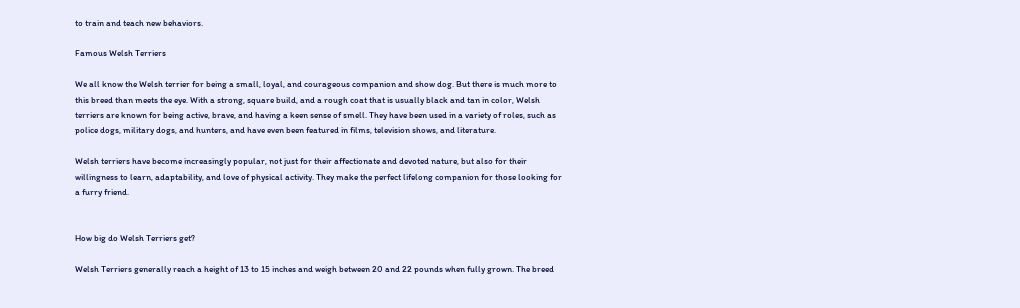to train and teach new behaviors.

Famous Welsh Terriers

We all know the Welsh terrier for being a small, loyal, and courageous companion and show dog. But there is much more to this breed than meets the eye. With a strong, square build, and a rough coat that is usually black and tan in color, Welsh terriers are known for being active, brave, and having a keen sense of smell. They have been used in a variety of roles, such as police dogs, military dogs, and hunters, and have even been featured in films, television shows, and literature.

Welsh terriers have become increasingly popular, not just for their affectionate and devoted nature, but also for their willingness to learn, adaptability, and love of physical activity. They make the perfect lifelong companion for those looking for a furry friend.


How big do Welsh Terriers get?

Welsh Terriers generally reach a height of 13 to 15 inches and weigh between 20 and 22 pounds when fully grown. The breed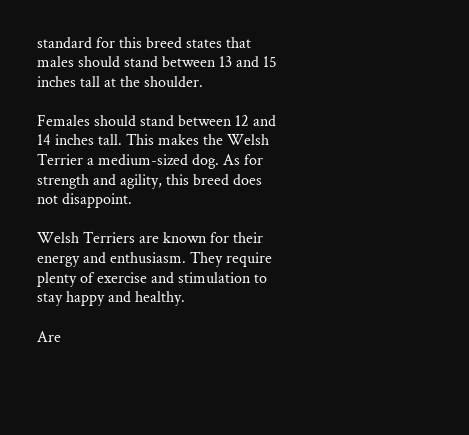standard for this breed states that males should stand between 13 and 15 inches tall at the shoulder.

Females should stand between 12 and 14 inches tall. This makes the Welsh Terrier a medium-sized dog. As for strength and agility, this breed does not disappoint.

Welsh Terriers are known for their energy and enthusiasm. They require plenty of exercise and stimulation to stay happy and healthy.

Are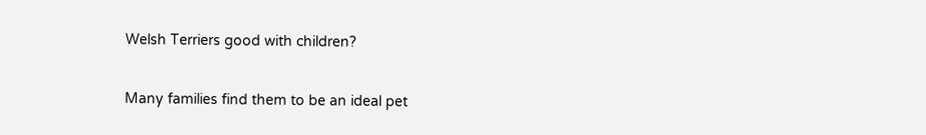Welsh Terriers good with children?

Many families find them to be an ideal pet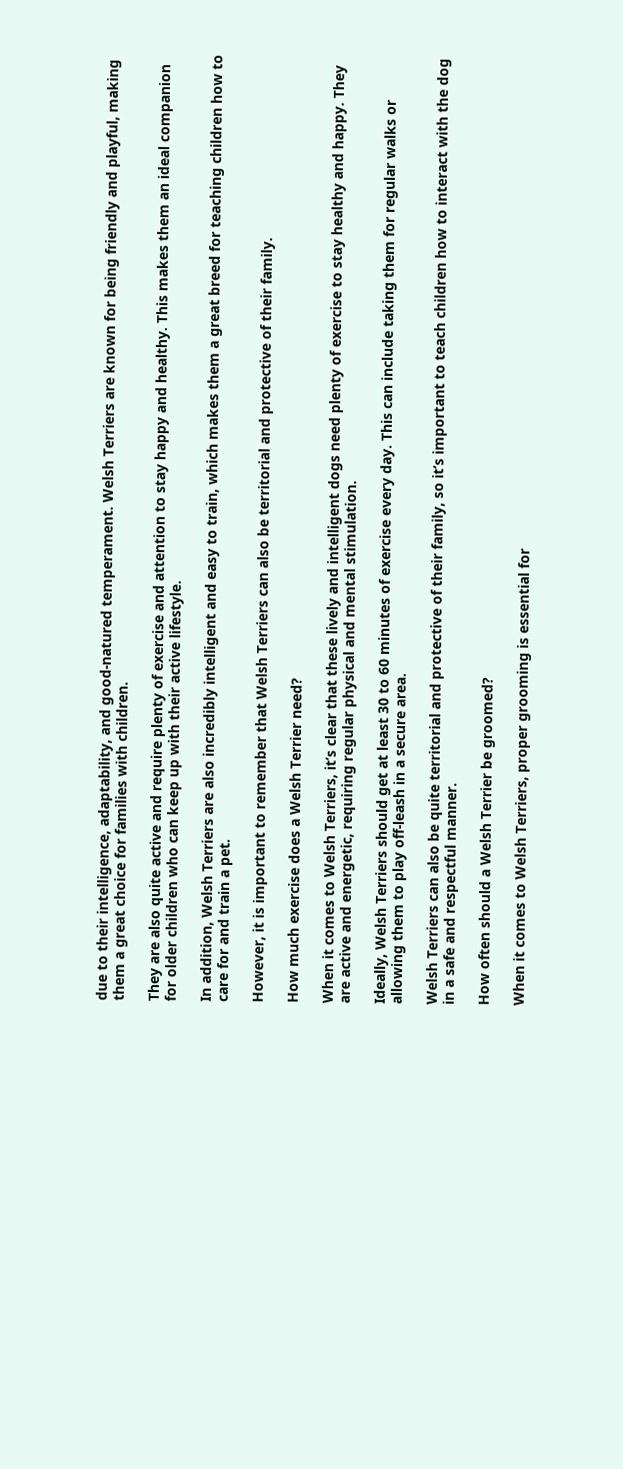due to their intelligence, adaptability, and good-natured temperament. Welsh Terriers are known for being friendly and playful, making them a great choice for families with children.

They are also quite active and require plenty of exercise and attention to stay happy and healthy. This makes them an ideal companion for older children who can keep up with their active lifestyle.

In addition, Welsh Terriers are also incredibly intelligent and easy to train, which makes them a great breed for teaching children how to care for and train a pet.

However, it is important to remember that Welsh Terriers can also be territorial and protective of their family.

How much exercise does a Welsh Terrier need?

When it comes to Welsh Terriers, it’s clear that these lively and intelligent dogs need plenty of exercise to stay healthy and happy. They are active and energetic, requiring regular physical and mental stimulation.

Ideally, Welsh Terriers should get at least 30 to 60 minutes of exercise every day. This can include taking them for regular walks or allowing them to play off-leash in a secure area.

Welsh Terriers can also be quite territorial and protective of their family, so it’s important to teach children how to interact with the dog in a safe and respectful manner.

How often should a Welsh Terrier be groomed?

When it comes to Welsh Terriers, proper grooming is essential for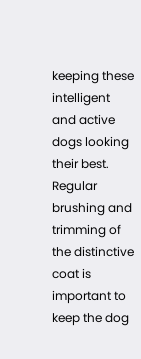keeping these intelligent and active dogs looking their best. Regular brushing and trimming of the distinctive coat is important to keep the dog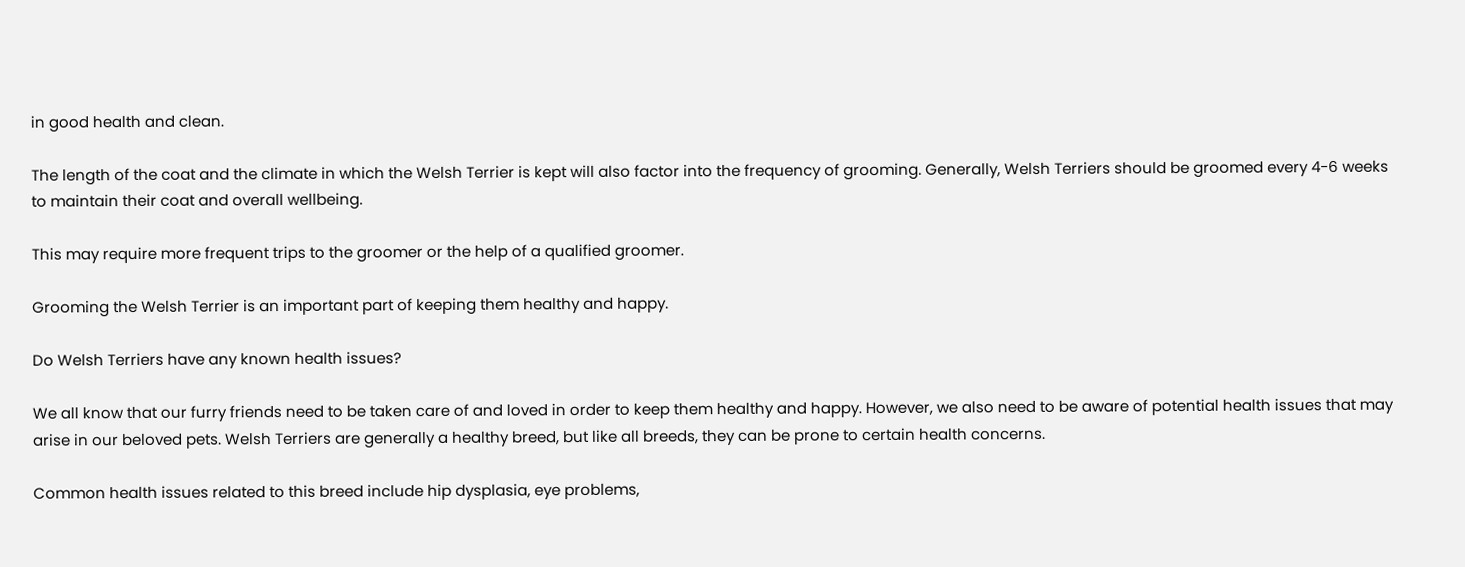in good health and clean.

The length of the coat and the climate in which the Welsh Terrier is kept will also factor into the frequency of grooming. Generally, Welsh Terriers should be groomed every 4-6 weeks to maintain their coat and overall wellbeing.

This may require more frequent trips to the groomer or the help of a qualified groomer.

Grooming the Welsh Terrier is an important part of keeping them healthy and happy.

Do Welsh Terriers have any known health issues?

We all know that our furry friends need to be taken care of and loved in order to keep them healthy and happy. However, we also need to be aware of potential health issues that may arise in our beloved pets. Welsh Terriers are generally a healthy breed, but like all breeds, they can be prone to certain health concerns.

Common health issues related to this breed include hip dysplasia, eye problems,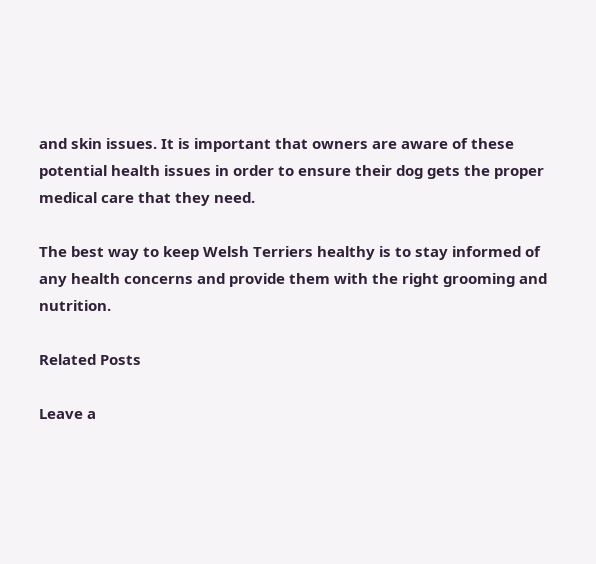and skin issues. It is important that owners are aware of these potential health issues in order to ensure their dog gets the proper medical care that they need.

The best way to keep Welsh Terriers healthy is to stay informed of any health concerns and provide them with the right grooming and nutrition.

Related Posts

Leave a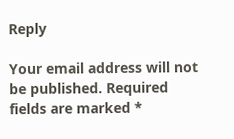Reply

Your email address will not be published. Required fields are marked *